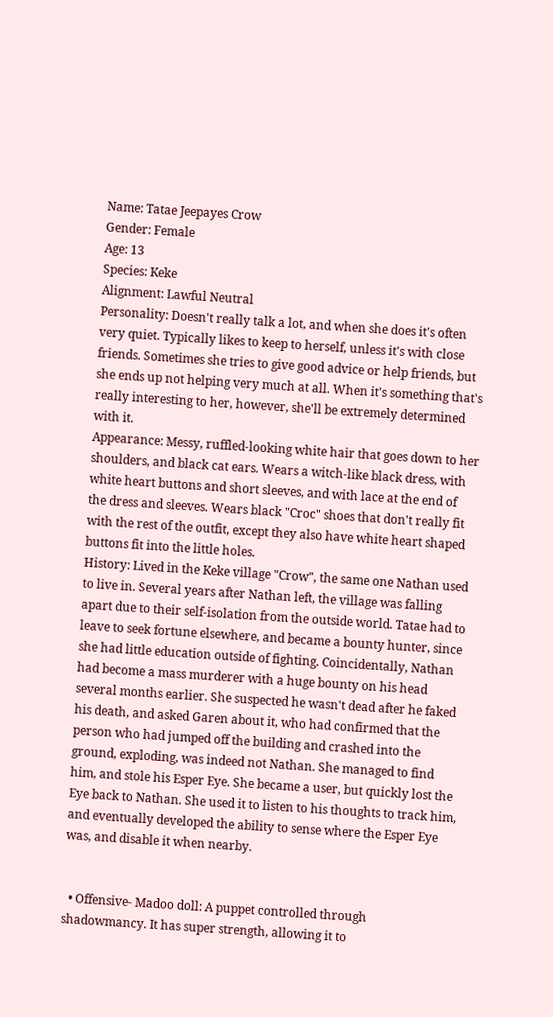Name: Tatae Jeepayes Crow
Gender: Female
Age: 13
Species: Keke
Alignment: Lawful Neutral
Personality: Doesn't really talk a lot, and when she does it's often very quiet. Typically likes to keep to herself, unless it's with close friends. Sometimes she tries to give good advice or help friends, but she ends up not helping very much at all. When it's something that's really interesting to her, however, she'll be extremely determined with it.
Appearance: Messy, ruffled-looking white hair that goes down to her shoulders, and black cat ears. Wears a witch-like black dress, with white heart buttons and short sleeves, and with lace at the end of the dress and sleeves. Wears black "Croc" shoes that don't really fit with the rest of the outfit, except they also have white heart shaped buttons fit into the little holes.
History: Lived in the Keke village "Crow", the same one Nathan used to live in. Several years after Nathan left, the village was falling apart due to their self-isolation from the outside world. Tatae had to leave to seek fortune elsewhere, and became a bounty hunter, since she had little education outside of fighting. Coincidentally, Nathan had become a mass murderer with a huge bounty on his head several months earlier. She suspected he wasn't dead after he faked his death, and asked Garen about it, who had confirmed that the person who had jumped off the building and crashed into the ground, exploding, was indeed not Nathan. She managed to find him, and stole his Esper Eye. She became a user, but quickly lost the Eye back to Nathan. She used it to listen to his thoughts to track him, and eventually developed the ability to sense where the Esper Eye was, and disable it when nearby.


  • Offensive- Madoo doll: A puppet controlled through shadowmancy. It has super strength, allowing it to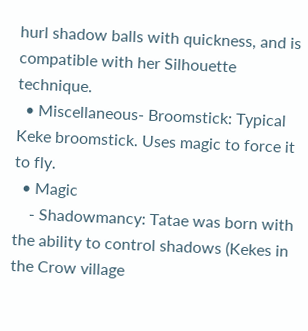hurl shadow balls with quickness, and is compatible with her Silhouette technique.
  • Miscellaneous- Broomstick: Typical Keke broomstick. Uses magic to force it to fly.
  • Magic
    - Shadowmancy: Tatae was born with the ability to control shadows (Kekes in the Crow village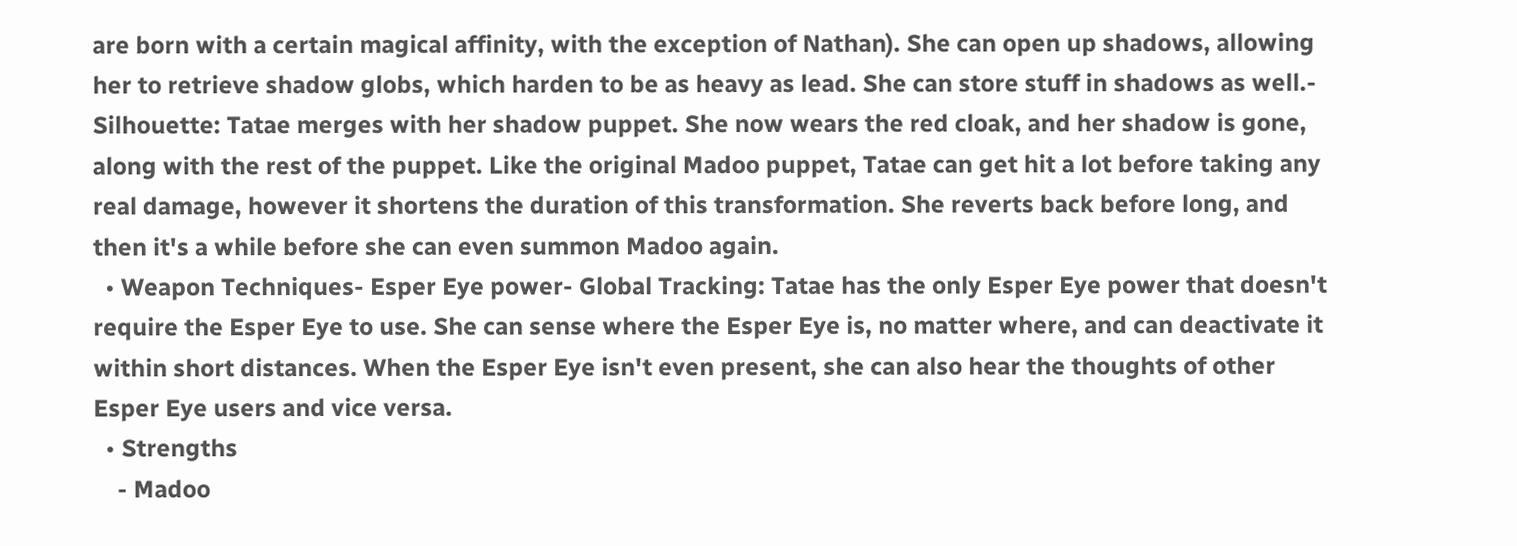are born with a certain magical affinity, with the exception of Nathan). She can open up shadows, allowing her to retrieve shadow globs, which harden to be as heavy as lead. She can store stuff in shadows as well.- Silhouette: Tatae merges with her shadow puppet. She now wears the red cloak, and her shadow is gone, along with the rest of the puppet. Like the original Madoo puppet, Tatae can get hit a lot before taking any real damage, however it shortens the duration of this transformation. She reverts back before long, and then it's a while before she can even summon Madoo again.
  • Weapon Techniques- Esper Eye power- Global Tracking: Tatae has the only Esper Eye power that doesn't require the Esper Eye to use. She can sense where the Esper Eye is, no matter where, and can deactivate it within short distances. When the Esper Eye isn't even present, she can also hear the thoughts of other Esper Eye users and vice versa.
  • Strengths
    - Madoo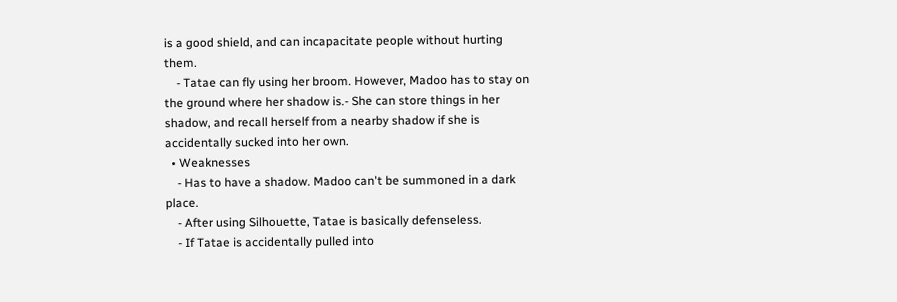is a good shield, and can incapacitate people without hurting them.
    - Tatae can fly using her broom. However, Madoo has to stay on the ground where her shadow is.- She can store things in her shadow, and recall herself from a nearby shadow if she is accidentally sucked into her own.
  • Weaknesses
    - Has to have a shadow. Madoo can't be summoned in a dark place.
    - After using Silhouette, Tatae is basically defenseless.
    - If Tatae is accidentally pulled into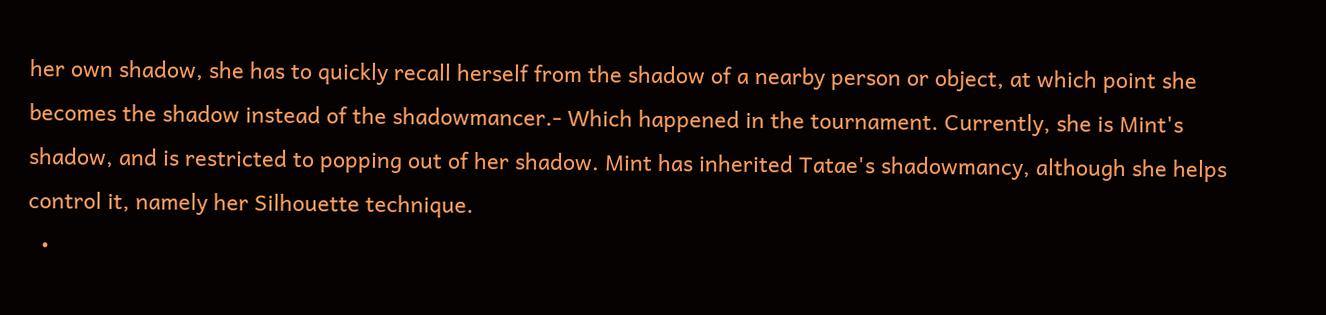her own shadow, she has to quickly recall herself from the shadow of a nearby person or object, at which point she becomes the shadow instead of the shadowmancer.- Which happened in the tournament. Currently, she is Mint's shadow, and is restricted to popping out of her shadow. Mint has inherited Tatae's shadowmancy, although she helps control it, namely her Silhouette technique.
  •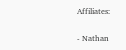Affiliates:

- Nathan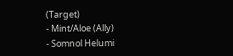(Target)
- Mint/Aloe (Ally)
- Somnol Helumi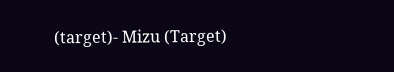(target)- Mizu (Target)